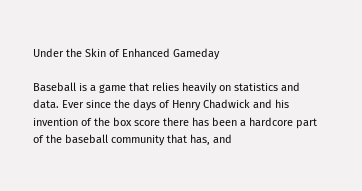Under the Skin of Enhanced Gameday

Baseball is a game that relies heavily on statistics and data. Ever since the days of Henry Chadwick and his invention of the box score there has been a hardcore part of the baseball community that has, and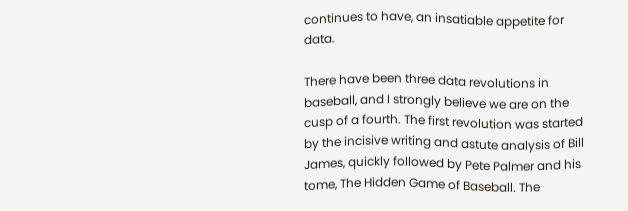continues to have, an insatiable appetite for data.

There have been three data revolutions in baseball, and I strongly believe we are on the cusp of a fourth. The first revolution was started by the incisive writing and astute analysis of Bill James, quickly followed by Pete Palmer and his tome, The Hidden Game of Baseball. The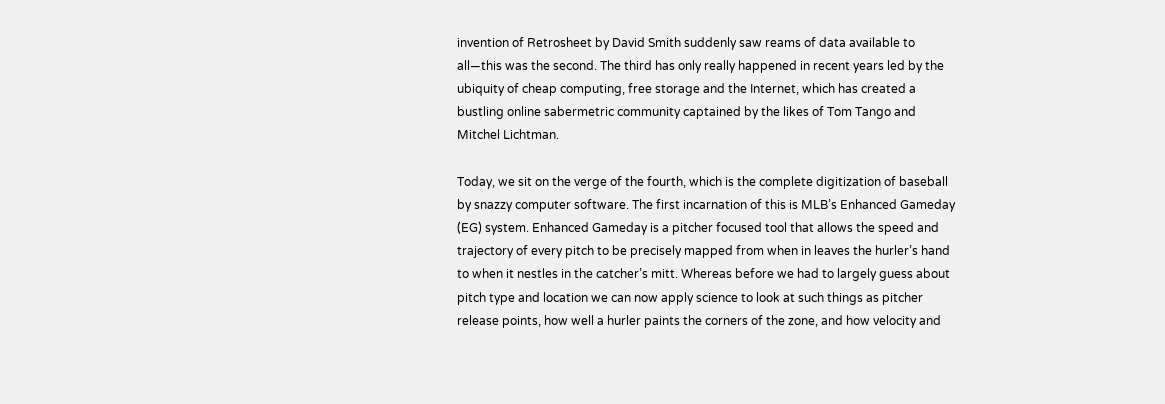invention of Retrosheet by David Smith suddenly saw reams of data available to all—this was the second. The third has only really happened in recent years led by the ubiquity of cheap computing, free storage and the Internet, which has created a bustling online sabermetric community captained by the likes of Tom Tango and Mitchel Lichtman.

Today, we sit on the verge of the fourth, which is the complete digitization of baseball by snazzy computer software. The first incarnation of this is MLB’s Enhanced Gameday (EG) system. Enhanced Gameday is a pitcher focused tool that allows the speed and trajectory of every pitch to be precisely mapped from when in leaves the hurler’s hand to when it nestles in the catcher’s mitt. Whereas before we had to largely guess about pitch type and location we can now apply science to look at such things as pitcher release points, how well a hurler paints the corners of the zone, and how velocity and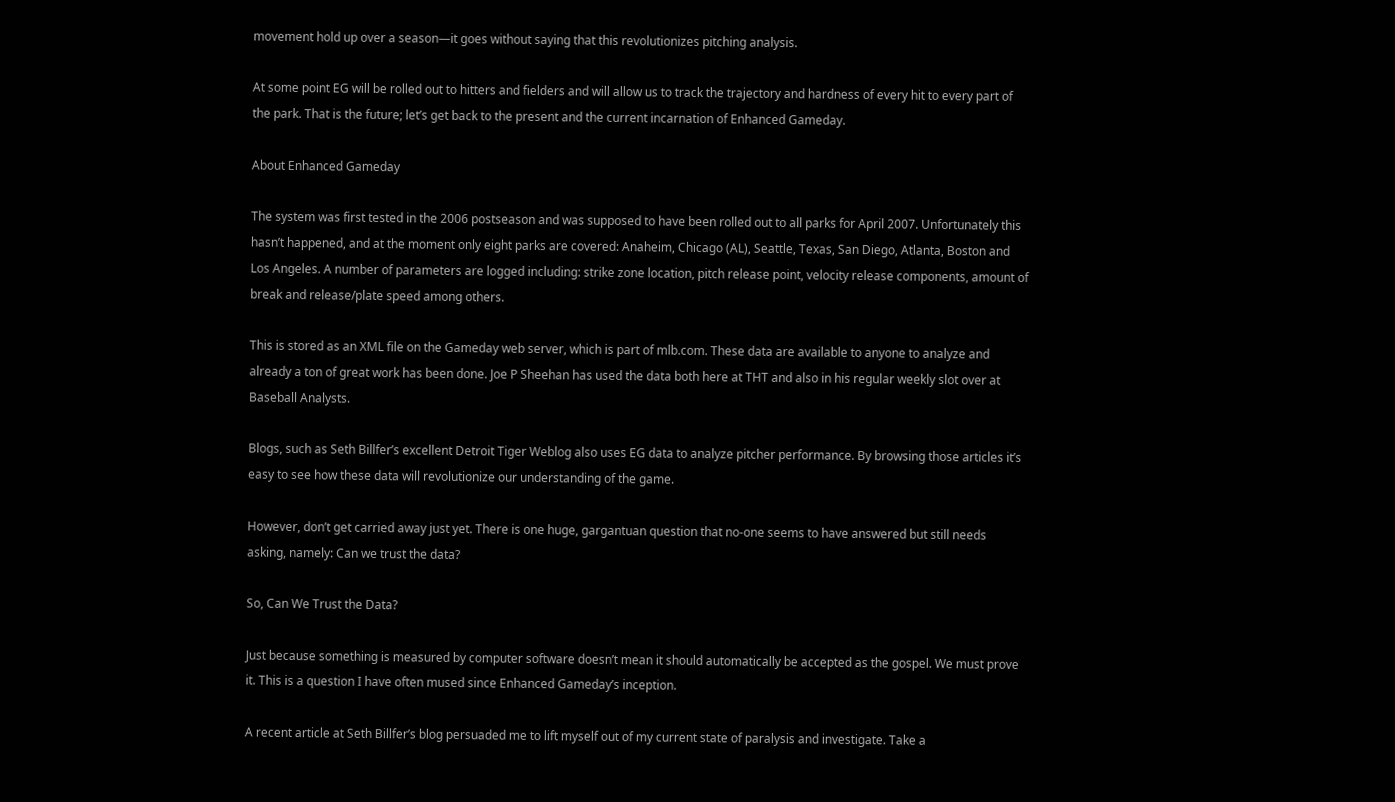movement hold up over a season—it goes without saying that this revolutionizes pitching analysis.

At some point EG will be rolled out to hitters and fielders and will allow us to track the trajectory and hardness of every hit to every part of the park. That is the future; let’s get back to the present and the current incarnation of Enhanced Gameday.

About Enhanced Gameday

The system was first tested in the 2006 postseason and was supposed to have been rolled out to all parks for April 2007. Unfortunately this hasn’t happened, and at the moment only eight parks are covered: Anaheim, Chicago (AL), Seattle, Texas, San Diego, Atlanta, Boston and Los Angeles. A number of parameters are logged including: strike zone location, pitch release point, velocity release components, amount of break and release/plate speed among others.

This is stored as an XML file on the Gameday web server, which is part of mlb.com. These data are available to anyone to analyze and already a ton of great work has been done. Joe P Sheehan has used the data both here at THT and also in his regular weekly slot over at Baseball Analysts.

Blogs, such as Seth Billfer’s excellent Detroit Tiger Weblog also uses EG data to analyze pitcher performance. By browsing those articles it’s easy to see how these data will revolutionize our understanding of the game.

However, don’t get carried away just yet. There is one huge, gargantuan question that no-one seems to have answered but still needs asking, namely: Can we trust the data?

So, Can We Trust the Data?

Just because something is measured by computer software doesn’t mean it should automatically be accepted as the gospel. We must prove it. This is a question I have often mused since Enhanced Gameday’s inception.

A recent article at Seth Billfer’s blog persuaded me to lift myself out of my current state of paralysis and investigate. Take a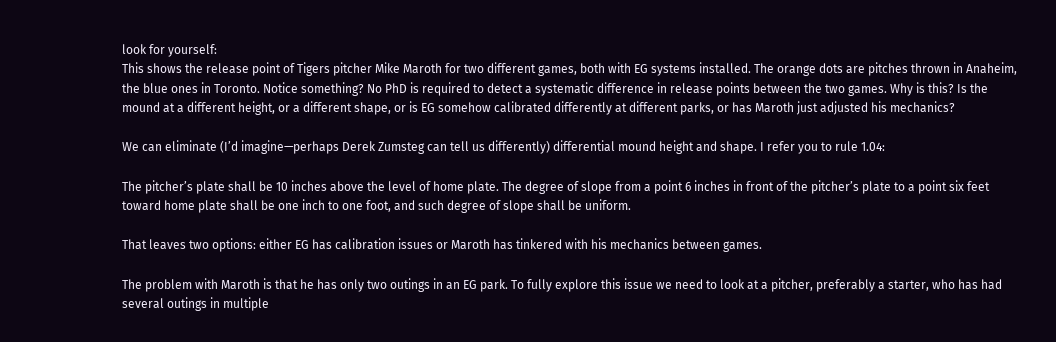look for yourself:
This shows the release point of Tigers pitcher Mike Maroth for two different games, both with EG systems installed. The orange dots are pitches thrown in Anaheim, the blue ones in Toronto. Notice something? No PhD is required to detect a systematic difference in release points between the two games. Why is this? Is the mound at a different height, or a different shape, or is EG somehow calibrated differently at different parks, or has Maroth just adjusted his mechanics?

We can eliminate (I’d imagine—perhaps Derek Zumsteg can tell us differently) differential mound height and shape. I refer you to rule 1.04:

The pitcher’s plate shall be 10 inches above the level of home plate. The degree of slope from a point 6 inches in front of the pitcher’s plate to a point six feet toward home plate shall be one inch to one foot, and such degree of slope shall be uniform.

That leaves two options: either EG has calibration issues or Maroth has tinkered with his mechanics between games.

The problem with Maroth is that he has only two outings in an EG park. To fully explore this issue we need to look at a pitcher, preferably a starter, who has had several outings in multiple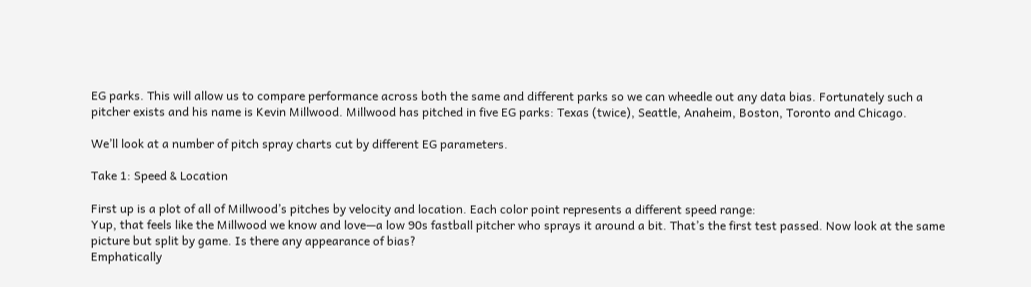EG parks. This will allow us to compare performance across both the same and different parks so we can wheedle out any data bias. Fortunately such a pitcher exists and his name is Kevin Millwood. Millwood has pitched in five EG parks: Texas (twice), Seattle, Anaheim, Boston, Toronto and Chicago.

We’ll look at a number of pitch spray charts cut by different EG parameters.

Take 1: Speed & Location

First up is a plot of all of Millwood’s pitches by velocity and location. Each color point represents a different speed range:
Yup, that feels like the Millwood we know and love—a low 90s fastball pitcher who sprays it around a bit. That’s the first test passed. Now look at the same picture but split by game. Is there any appearance of bias?
Emphatically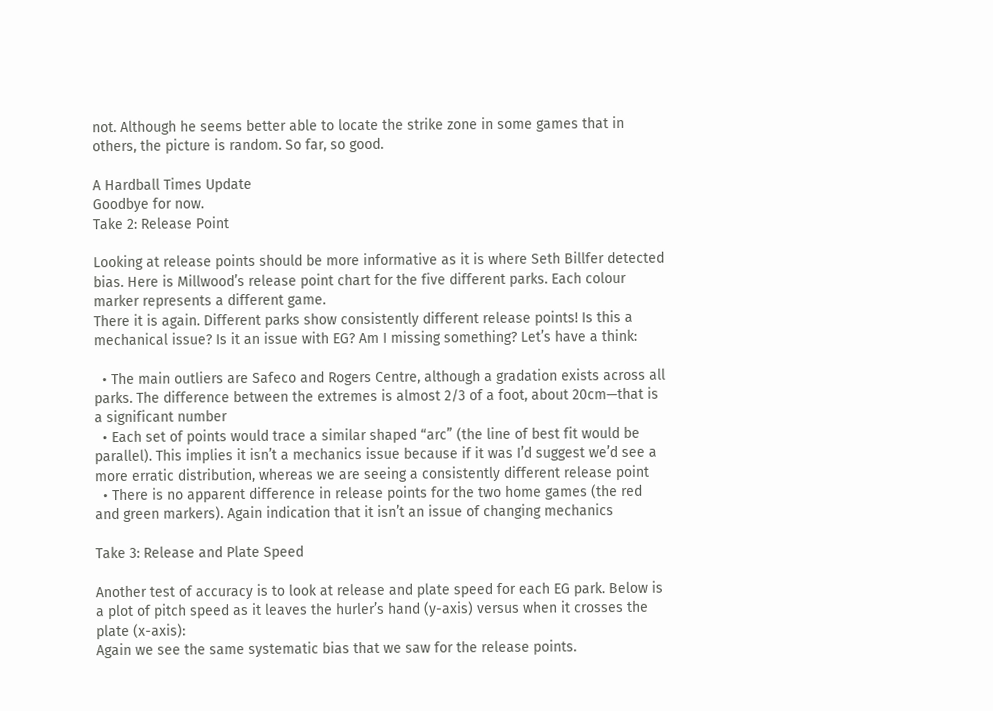not. Although he seems better able to locate the strike zone in some games that in others, the picture is random. So far, so good.

A Hardball Times Update
Goodbye for now.
Take 2: Release Point

Looking at release points should be more informative as it is where Seth Billfer detected bias. Here is Millwood’s release point chart for the five different parks. Each colour marker represents a different game.
There it is again. Different parks show consistently different release points! Is this a mechanical issue? Is it an issue with EG? Am I missing something? Let’s have a think:

  • The main outliers are Safeco and Rogers Centre, although a gradation exists across all parks. The difference between the extremes is almost 2/3 of a foot, about 20cm—that is a significant number
  • Each set of points would trace a similar shaped “arc” (the line of best fit would be parallel). This implies it isn’t a mechanics issue because if it was I’d suggest we’d see a more erratic distribution, whereas we are seeing a consistently different release point
  • There is no apparent difference in release points for the two home games (the red and green markers). Again indication that it isn’t an issue of changing mechanics

Take 3: Release and Plate Speed

Another test of accuracy is to look at release and plate speed for each EG park. Below is a plot of pitch speed as it leaves the hurler’s hand (y-axis) versus when it crosses the plate (x-axis):
Again we see the same systematic bias that we saw for the release points.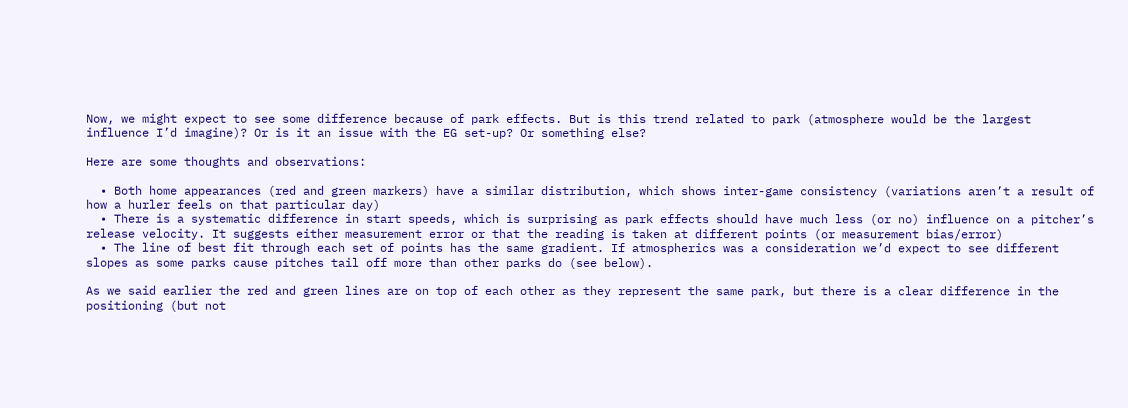Now, we might expect to see some difference because of park effects. But is this trend related to park (atmosphere would be the largest influence I’d imagine)? Or is it an issue with the EG set-up? Or something else?

Here are some thoughts and observations:

  • Both home appearances (red and green markers) have a similar distribution, which shows inter-game consistency (variations aren’t a result of how a hurler feels on that particular day)
  • There is a systematic difference in start speeds, which is surprising as park effects should have much less (or no) influence on a pitcher’s release velocity. It suggests either measurement error or that the reading is taken at different points (or measurement bias/error)
  • The line of best fit through each set of points has the same gradient. If atmospherics was a consideration we’d expect to see different slopes as some parks cause pitches tail off more than other parks do (see below).

As we said earlier the red and green lines are on top of each other as they represent the same park, but there is a clear difference in the positioning (but not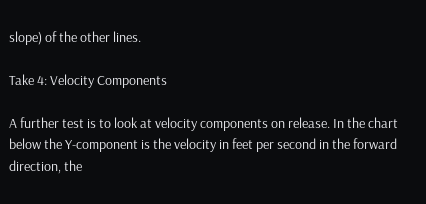slope) of the other lines.

Take 4: Velocity Components

A further test is to look at velocity components on release. In the chart below the Y-component is the velocity in feet per second in the forward direction, the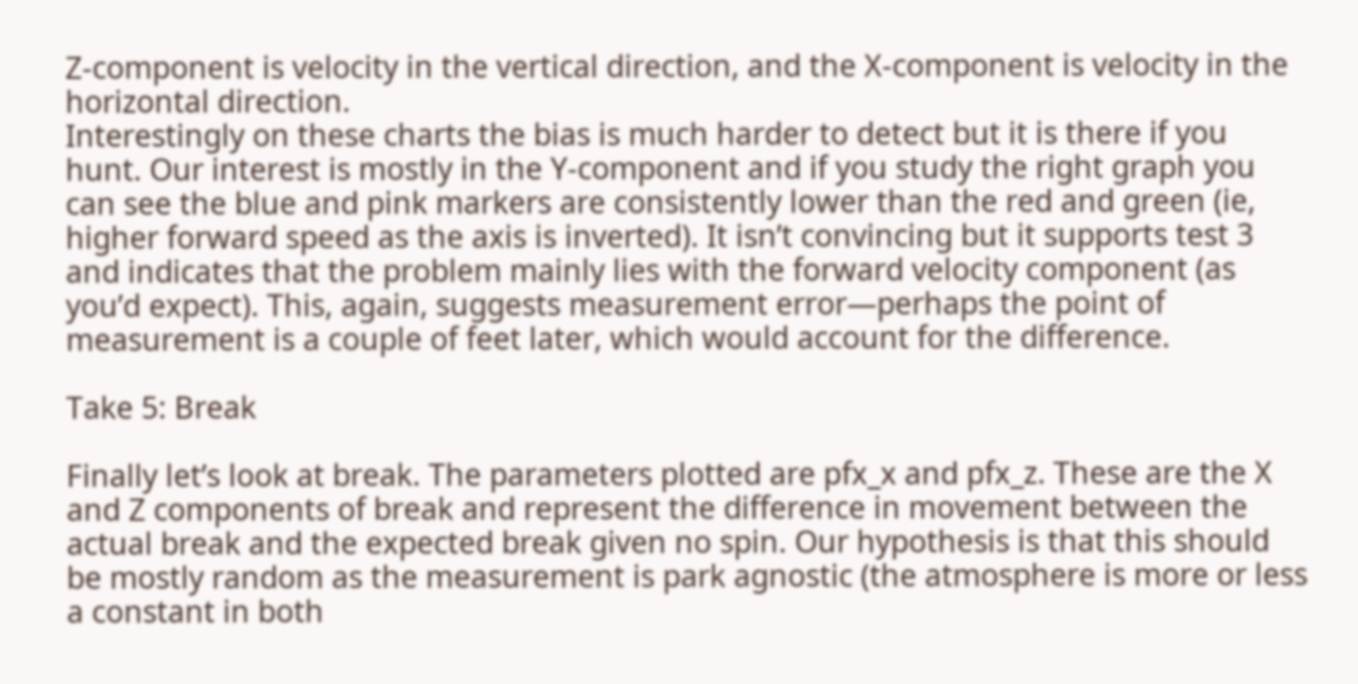Z-component is velocity in the vertical direction, and the X-component is velocity in the horizontal direction.
Interestingly on these charts the bias is much harder to detect but it is there if you hunt. Our interest is mostly in the Y-component and if you study the right graph you can see the blue and pink markers are consistently lower than the red and green (ie, higher forward speed as the axis is inverted). It isn’t convincing but it supports test 3 and indicates that the problem mainly lies with the forward velocity component (as you’d expect). This, again, suggests measurement error—perhaps the point of measurement is a couple of feet later, which would account for the difference.

Take 5: Break

Finally let’s look at break. The parameters plotted are pfx_x and pfx_z. These are the X and Z components of break and represent the difference in movement between the actual break and the expected break given no spin. Our hypothesis is that this should be mostly random as the measurement is park agnostic (the atmosphere is more or less a constant in both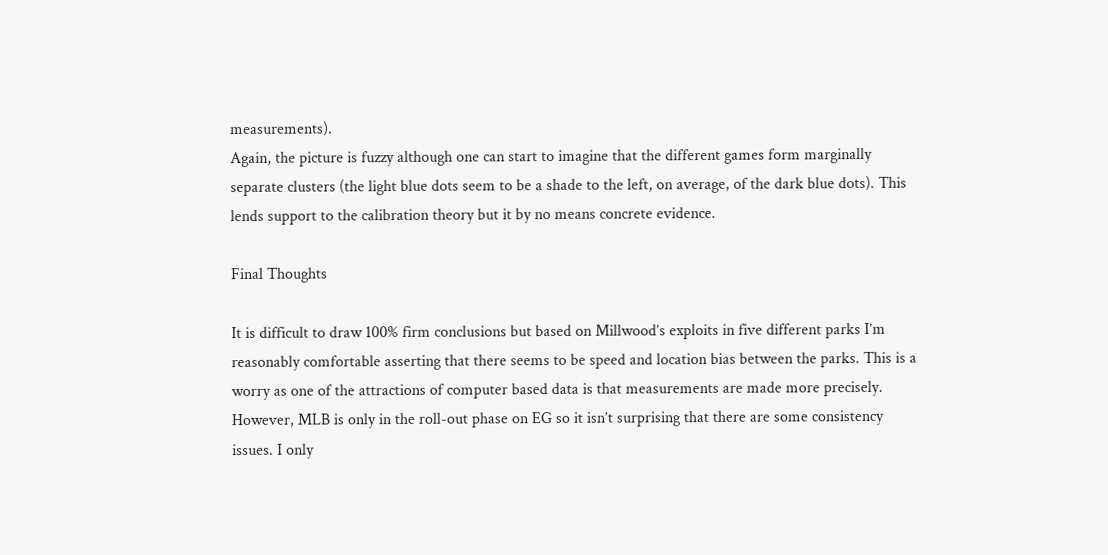measurements).
Again, the picture is fuzzy although one can start to imagine that the different games form marginally separate clusters (the light blue dots seem to be a shade to the left, on average, of the dark blue dots). This lends support to the calibration theory but it by no means concrete evidence.

Final Thoughts

It is difficult to draw 100% firm conclusions but based on Millwood’s exploits in five different parks I’m reasonably comfortable asserting that there seems to be speed and location bias between the parks. This is a worry as one of the attractions of computer based data is that measurements are made more precisely. However, MLB is only in the roll-out phase on EG so it isn’t surprising that there are some consistency issues. I only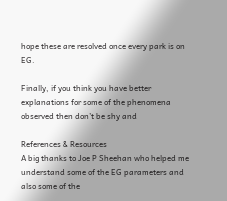hope these are resolved once every park is on EG.

Finally, if you think you have better explanations for some of the phenomena observed then don’t be shy and

References & Resources
A big thanks to Joe P Sheehan who helped me understand some of the EG parameters and also some of the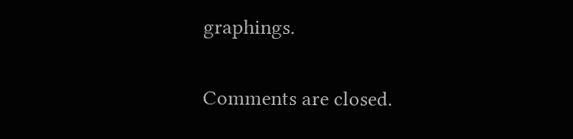graphings.

Comments are closed.